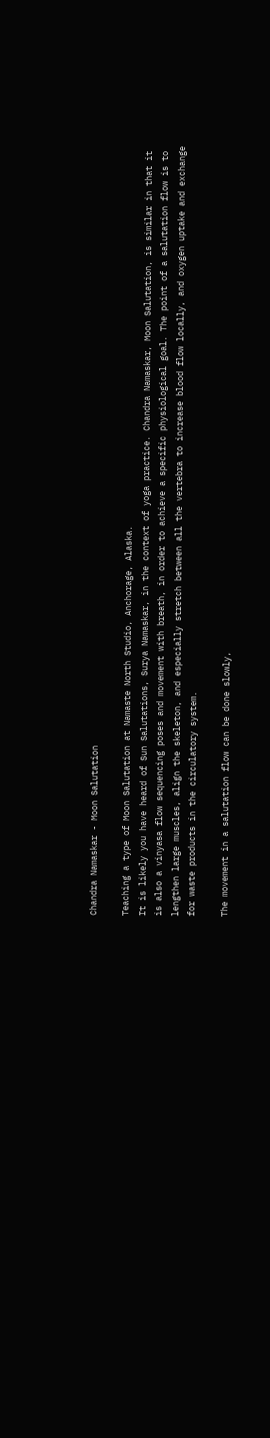Chandra Namaskar - Moon Salutation

Teaching a type of Moon Salutation at Namaste North Studio, Anchorage, Alaska.
It is likely you have heard of Sun Salutations, Surya Namaskar, in the context of yoga practice. Chandra Namaskar, Moon Salutation, is similar in that it is also a vinyasa flow sequencing poses and movement with breath, in order to achieve a specific physiological goal. The point of a salutation flow is to lengthen large muscles, align the skeleton, and especially stretch between all the vertebra to increase blood flow locally, and oxygen uptake and exchange for waste products in the circulatory system.

The movement in a salutation flow can be done slowly,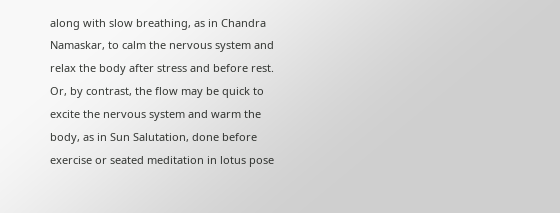along with slow breathing, as in Chandra Namaskar, to calm the nervous system and relax the body after stress and before rest. Or, by contrast, the flow may be quick to excite the nervous system and warm the body, as in Sun Salutation, done before exercise or seated meditation in lotus pose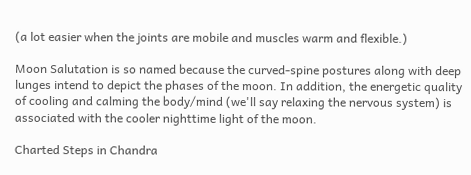(a lot easier when the joints are mobile and muscles warm and flexible.)

Moon Salutation is so named because the curved-spine postures along with deep lunges intend to depict the phases of the moon. In addition, the energetic quality of cooling and calming the body/mind (we'll say relaxing the nervous system) is associated with the cooler nighttime light of the moon.

Charted Steps in Chandra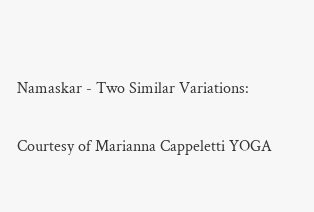Namaskar - Two Similar Variations:

Courtesy of Marianna Cappeletti YOGA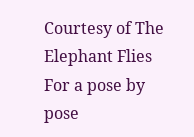Courtesy of The Elephant Flies
For a pose by pose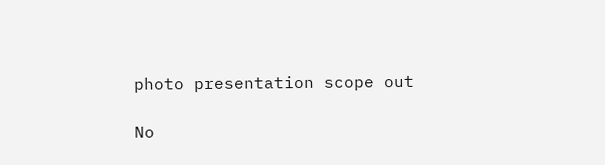photo presentation scope out

No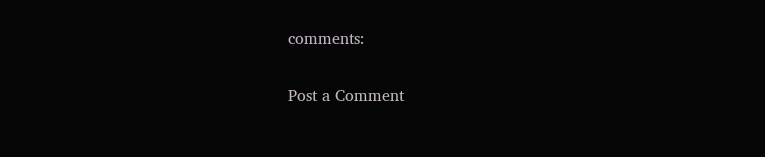comments:

Post a Comment